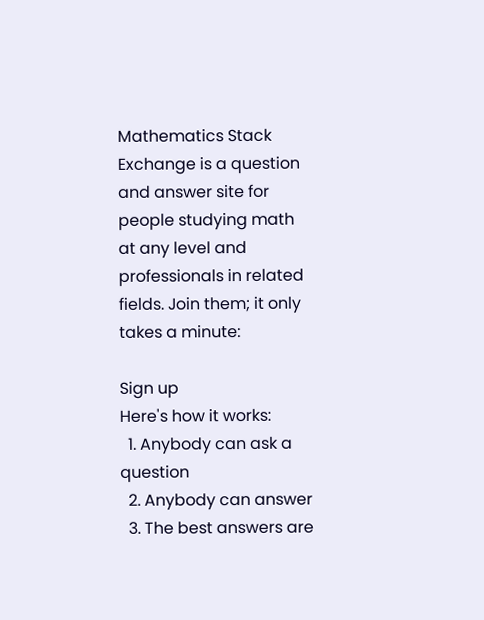Mathematics Stack Exchange is a question and answer site for people studying math at any level and professionals in related fields. Join them; it only takes a minute:

Sign up
Here's how it works:
  1. Anybody can ask a question
  2. Anybody can answer
  3. The best answers are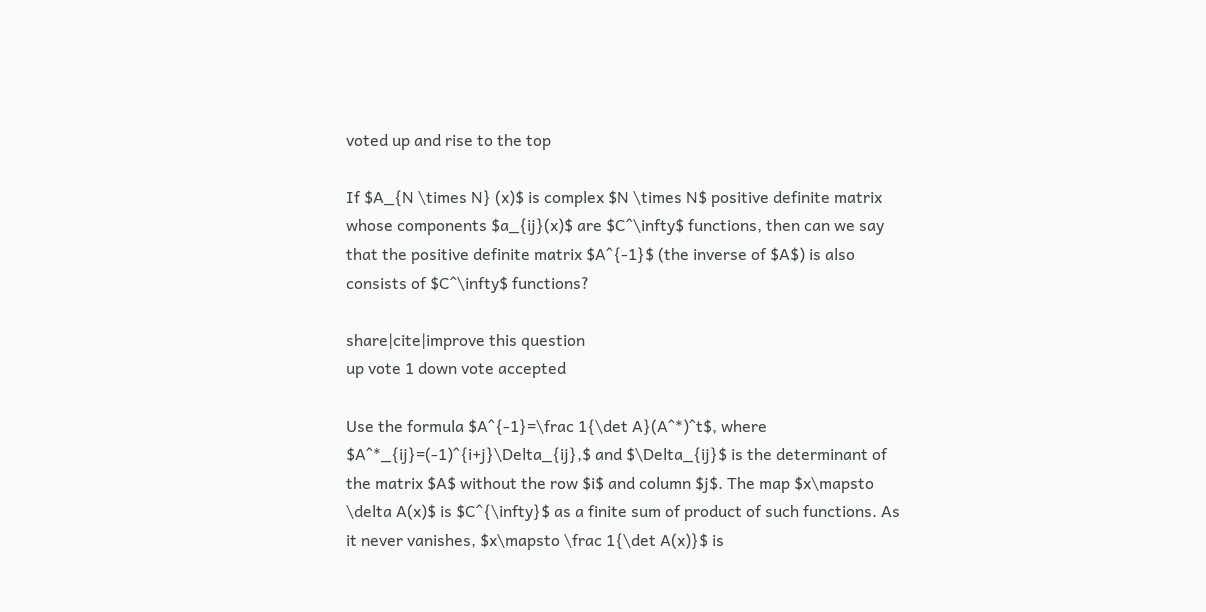voted up and rise to the top

If $A_{N \times N} (x)$ is complex $N \times N$ positive definite matrix whose components $a_{ij}(x)$ are $C^\infty$ functions, then can we say that the positive definite matrix $A^{-1}$ (the inverse of $A$) is also consists of $C^\infty$ functions?

share|cite|improve this question
up vote 1 down vote accepted

Use the formula $A^{-1}=\frac 1{\det A}(A^*)^t$, where $A^*_{ij}=(-1)^{i+j}\Delta_{ij},$ and $\Delta_{ij}$ is the determinant of the matrix $A$ without the row $i$ and column $j$. The map $x\mapsto \delta A(x)$ is $C^{\infty}$ as a finite sum of product of such functions. As it never vanishes, $x\mapsto \frac 1{\det A(x)}$ is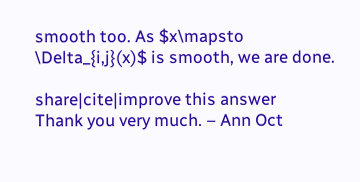smooth too. As $x\mapsto \Delta_{i,j}(x)$ is smooth, we are done.

share|cite|improve this answer
Thank you very much. – Ann Oct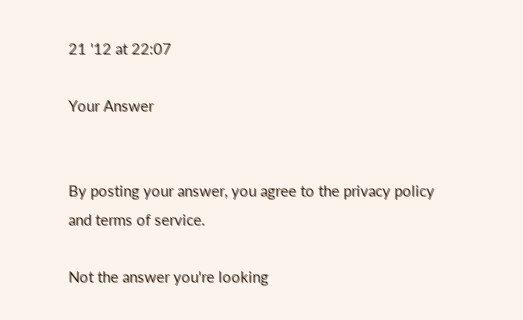21 '12 at 22:07

Your Answer


By posting your answer, you agree to the privacy policy and terms of service.

Not the answer you're looking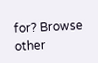for? Browse other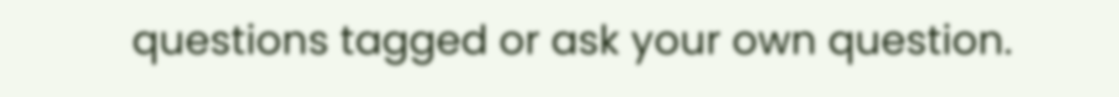questions tagged or ask your own question.